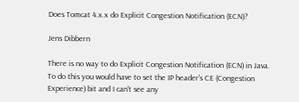Does Tomcat 4.x.x do Explicit Congestion Notification (ECN)?

Jens Dibbern

There is no way to do Explicit Congestion Notification (ECN) in Java.
To do this you would have to set the IP header's CE (Congestion Experience) bit and I can't see any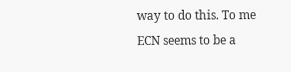way to do this. To me ECN seems to be a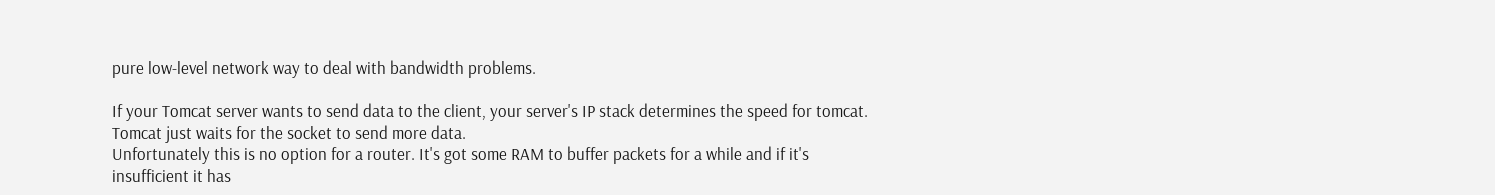pure low-level network way to deal with bandwidth problems.

If your Tomcat server wants to send data to the client, your server's IP stack determines the speed for tomcat. Tomcat just waits for the socket to send more data.
Unfortunately this is no option for a router. It's got some RAM to buffer packets for a while and if it's insufficient it has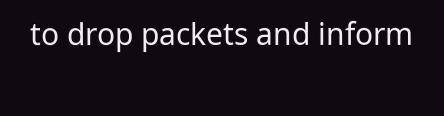to drop packets and inform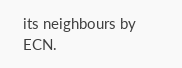its neighbours by ECN.